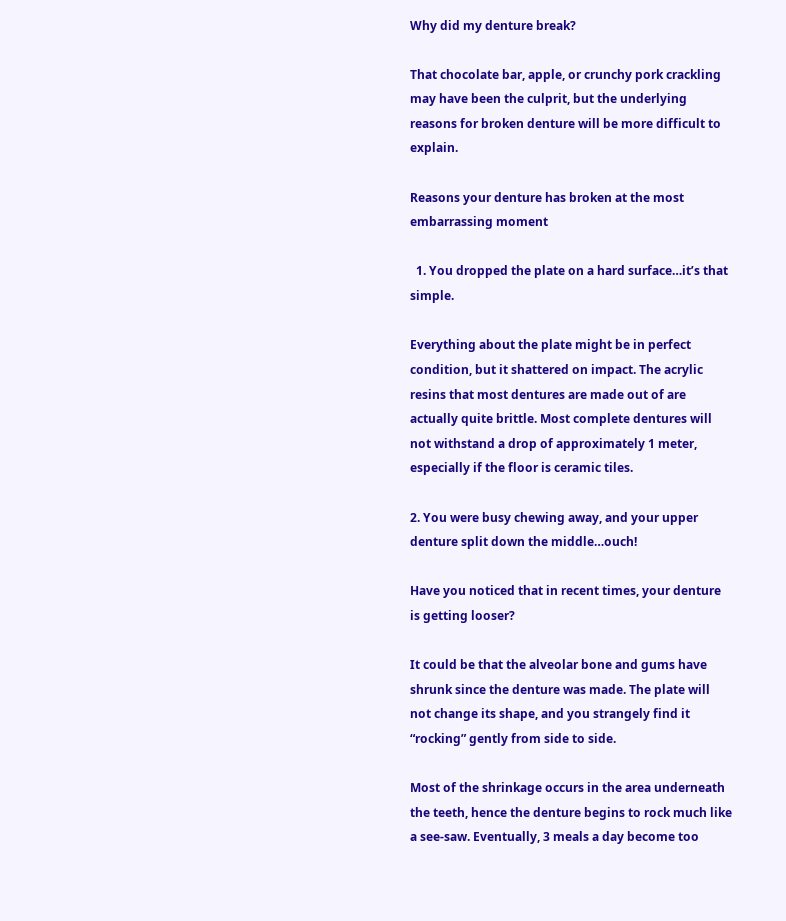Why did my denture break?

That chocolate bar, apple, or crunchy pork crackling may have been the culprit, but the underlying reasons for broken denture will be more difficult to explain.

Reasons your denture has broken at the most embarrassing moment

  1. You dropped the plate on a hard surface…it’s that simple.

Everything about the plate might be in perfect condition, but it shattered on impact. The acrylic resins that most dentures are made out of are actually quite brittle. Most complete dentures will not withstand a drop of approximately 1 meter, especially if the floor is ceramic tiles.

2. You were busy chewing away, and your upper denture split down the middle…ouch!

Have you noticed that in recent times, your denture is getting looser?

It could be that the alveolar bone and gums have shrunk since the denture was made. The plate will not change its shape, and you strangely find it “rocking” gently from side to side.

Most of the shrinkage occurs in the area underneath the teeth, hence the denture begins to rock much like a see-saw. Eventually, 3 meals a day become too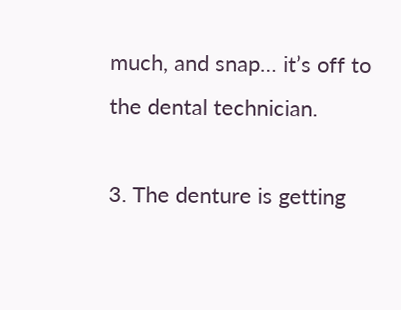much, and snap… it’s off to the dental technician.

3. The denture is getting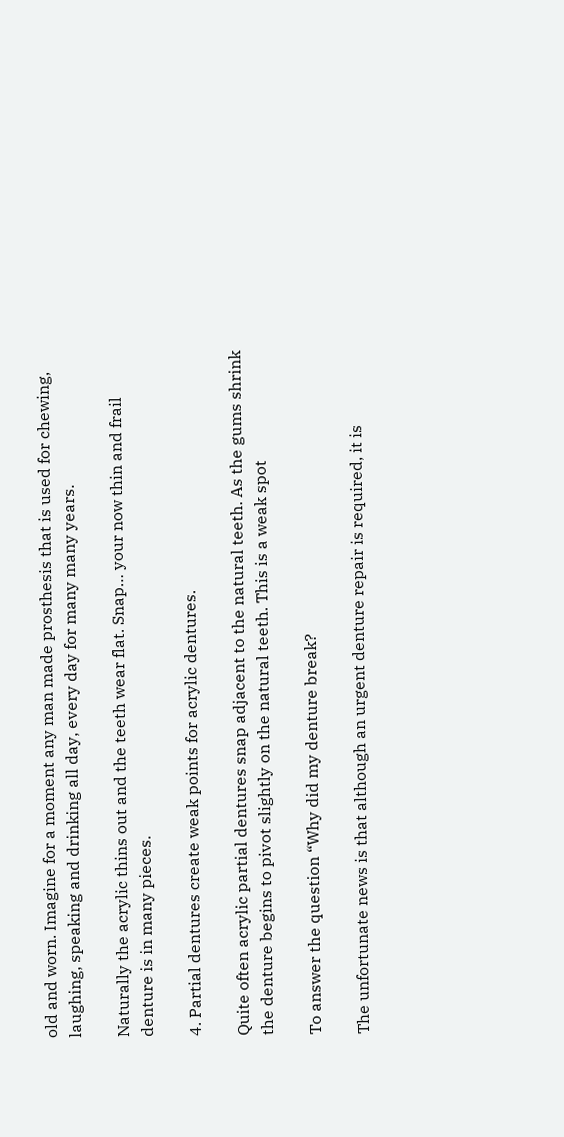old and worn. Imagine for a moment any man made prosthesis that is used for chewing, laughing, speaking and drinking all day, every day for many many years.

Naturally the acrylic thins out and the teeth wear flat. Snap… your now thin and frail denture is in many pieces.

4. Partial dentures create weak points for acrylic dentures.

Quite often acrylic partial dentures snap adjacent to the natural teeth. As the gums shrink the denture begins to pivot slightly on the natural teeth. This is a weak spot

To answer the question “Why did my denture break?

The unfortunate news is that although an urgent denture repair is required, it is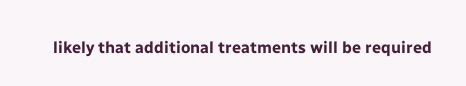likely that additional treatments will be required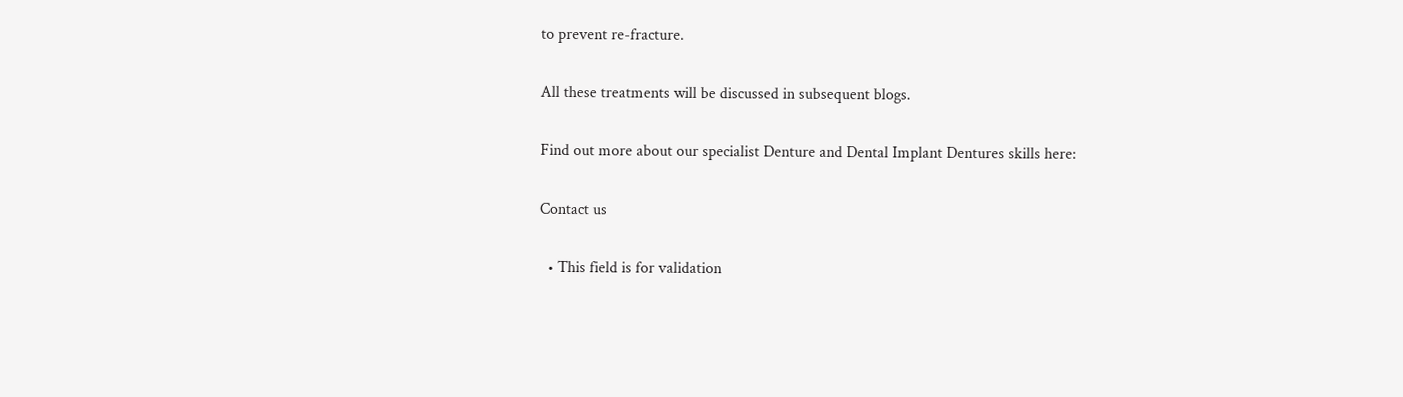to prevent re-fracture.

All these treatments will be discussed in subsequent blogs.

Find out more about our specialist Denture and Dental Implant Dentures skills here:

Contact us

  • This field is for validation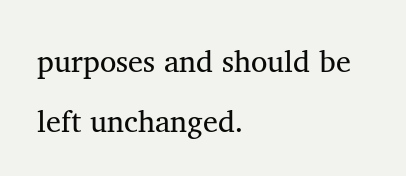purposes and should be left unchanged.